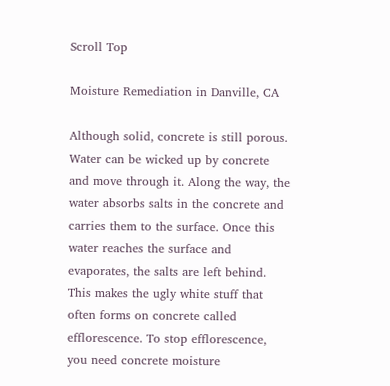Scroll Top

Moisture Remediation in Danville, CA

Although solid, concrete is still porous. Water can be wicked up by concrete and move through it. Along the way, the water absorbs salts in the concrete and carries them to the surface. Once this water reaches the surface and evaporates, the salts are left behind. This makes the ugly white stuff that often forms on concrete called efflorescence. To stop efflorescence, you need concrete moisture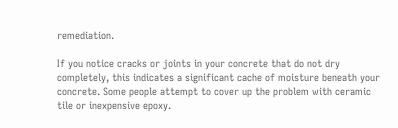remediation.

If you notice cracks or joints in your concrete that do not dry completely, this indicates a significant cache of moisture beneath your concrete. Some people attempt to cover up the problem with ceramic tile or inexpensive epoxy.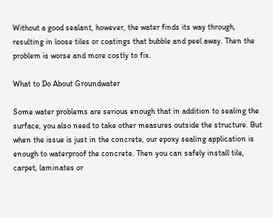Without a good sealant, however, the water finds its way through, resulting in loose tiles or coatings that bubble and peel away. Then the problem is worse and more costly to fix.

What to Do About Groundwater

Some water problems are serious enough that in addition to sealing the surface, you also need to take other measures outside the structure. But when the issue is just in the concrete, our epoxy sealing application is enough to waterproof the concrete. Then you can safely install tile, carpet, laminates or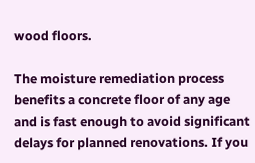wood floors.

The moisture remediation process benefits a concrete floor of any age and is fast enough to avoid significant delays for planned renovations. If you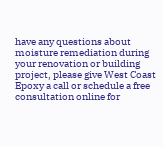have any questions about moisture remediation during your renovation or building project, please give West Coast Epoxy a call or schedule a free consultation online for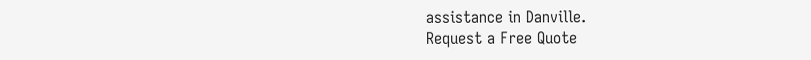assistance in Danville.
Request a Free Quote